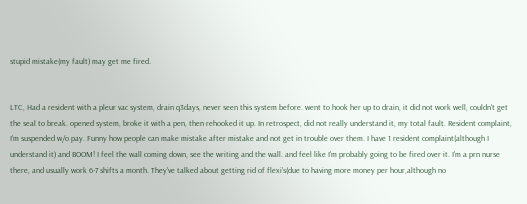stupid mistake(my fault) may get me fired.


LTC, Had a resident with a pleur vac system, drain q3days, never seen this system before. went to hook her up to drain, it did not work well, couldn't get the seal to break. opened system, broke it with a pen, then rehooked it up. In retrospect, did not really understand it, my total fault. Resident complaint, I'm suspended w/o pay. Funny how people can make mistake after mistake and not get in trouble over them. I have 1 resident complaint(although I understand it) and BOOM! I feel the wall coming down, see the writing and the wall. and feel like I'm probably going to be fired over it. I'm a prn nurse there, and usually work 6-7 shifts a month. They've talked about getting rid of flexi's(due to having more money per hour,although no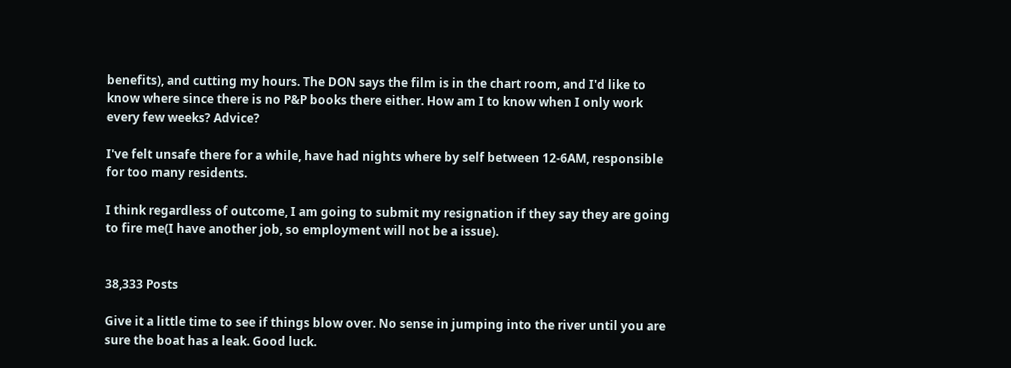benefits), and cutting my hours. The DON says the film is in the chart room, and I'd like to know where since there is no P&P books there either. How am I to know when I only work every few weeks? Advice?

I've felt unsafe there for a while, have had nights where by self between 12-6AM, responsible for too many residents.

I think regardless of outcome, I am going to submit my resignation if they say they are going to fire me(I have another job, so employment will not be a issue).


38,333 Posts

Give it a little time to see if things blow over. No sense in jumping into the river until you are sure the boat has a leak. Good luck.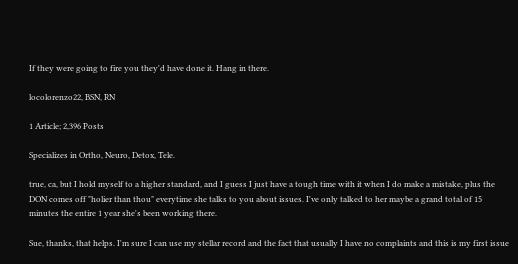If they were going to fire you they'd have done it. Hang in there.

locolorenzo22, BSN, RN

1 Article; 2,396 Posts

Specializes in Ortho, Neuro, Detox, Tele.

true, ca, but I hold myself to a higher standard, and I guess I just have a tough time with it when I do make a mistake, plus the DON comes off "holier than thou" everytime she talks to you about issues. I've only talked to her maybe a grand total of 15 minutes the entire 1 year she's been working there.

Sue, thanks, that helps. I'm sure I can use my stellar record and the fact that usually I have no complaints and this is my first issue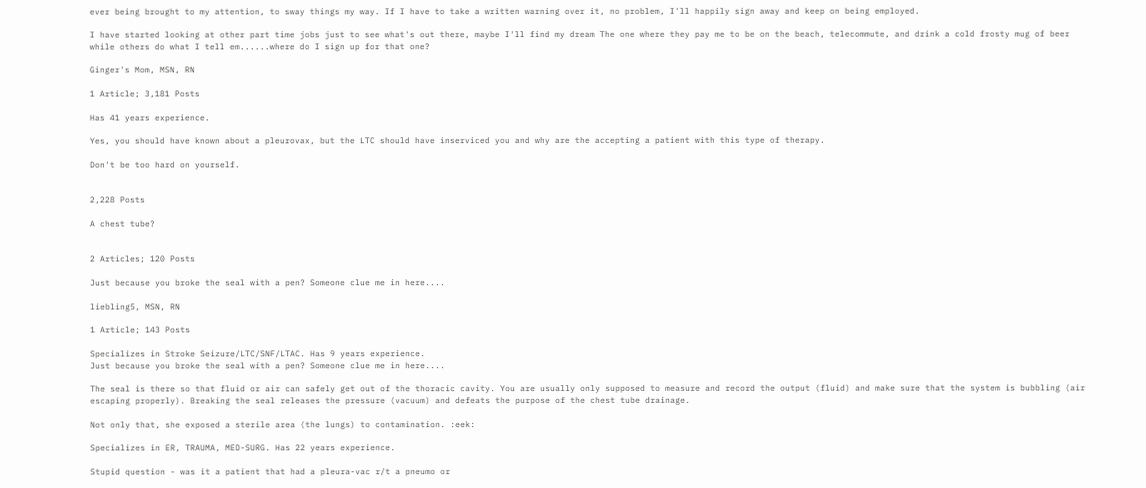ever being brought to my attention, to sway things my way. If I have to take a written warning over it, no problem, I'll happily sign away and keep on being employed.

I have started looking at other part time jobs just to see what's out there, maybe I'll find my dream The one where they pay me to be on the beach, telecommute, and drink a cold frosty mug of beer while others do what I tell em......where do I sign up for that one?

Ginger's Mom, MSN, RN

1 Article; 3,181 Posts

Has 41 years experience.

Yes, you should have known about a pleurovax, but the LTC should have inserviced you and why are the accepting a patient with this type of therapy.

Don't be too hard on yourself.


2,228 Posts

A chest tube?


2 Articles; 120 Posts

Just because you broke the seal with a pen? Someone clue me in here....

liebling5, MSN, RN

1 Article; 143 Posts

Specializes in Stroke Seizure/LTC/SNF/LTAC. Has 9 years experience.
Just because you broke the seal with a pen? Someone clue me in here....

The seal is there so that fluid or air can safely get out of the thoracic cavity. You are usually only supposed to measure and record the output (fluid) and make sure that the system is bubbling (air escaping properly). Breaking the seal releases the pressure (vacuum) and defeats the purpose of the chest tube drainage.

Not only that, she exposed a sterile area (the lungs) to contamination. :eek:

Specializes in ER, TRAUMA, MED-SURG. Has 22 years experience.

Stupid question - was it a patient that had a pleura-vac r/t a pneumo or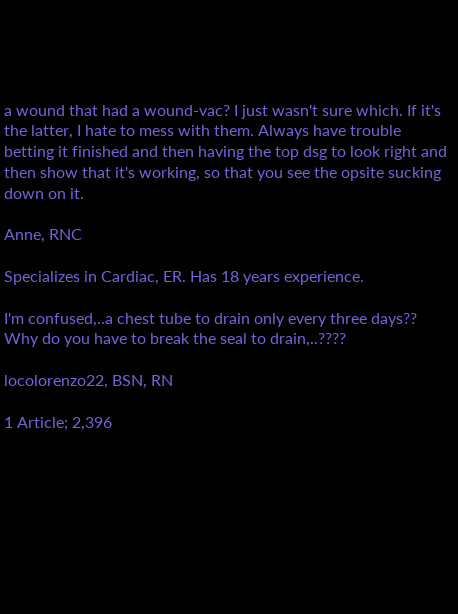a wound that had a wound-vac? I just wasn't sure which. If it's the latter, I hate to mess with them. Always have trouble betting it finished and then having the top dsg to look right and then show that it's working, so that you see the opsite sucking down on it.

Anne, RNC

Specializes in Cardiac, ER. Has 18 years experience.

I'm confused,..a chest tube to drain only every three days?? Why do you have to break the seal to drain,..????

locolorenzo22, BSN, RN

1 Article; 2,396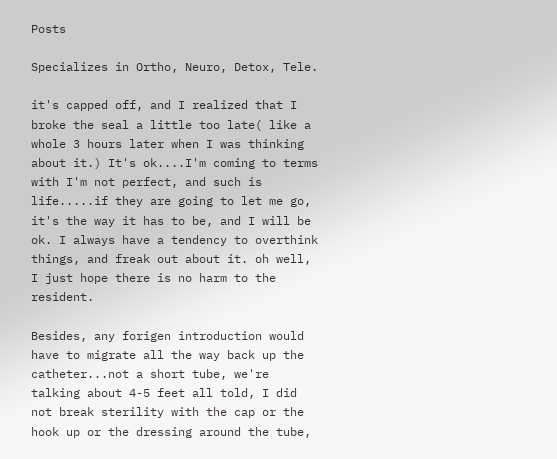Posts

Specializes in Ortho, Neuro, Detox, Tele.

it's capped off, and I realized that I broke the seal a little too late( like a whole 3 hours later when I was thinking about it.) It's ok....I'm coming to terms with I'm not perfect, and such is life.....if they are going to let me go, it's the way it has to be, and I will be ok. I always have a tendency to overthink things, and freak out about it. oh well, I just hope there is no harm to the resident.

Besides, any forigen introduction would have to migrate all the way back up the catheter...not a short tube, we're talking about 4-5 feet all told, I did not break sterility with the cap or the hook up or the dressing around the tube,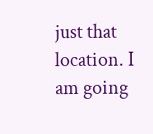just that location. I am going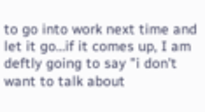to go into work next time and let it go...if it comes up, I am deftly going to say "i don't want to talk about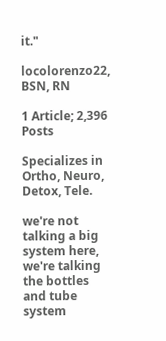it."

locolorenzo22, BSN, RN

1 Article; 2,396 Posts

Specializes in Ortho, Neuro, Detox, Tele.

we're not talking a big system here, we're talking the bottles and tube system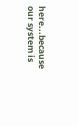here...because our system is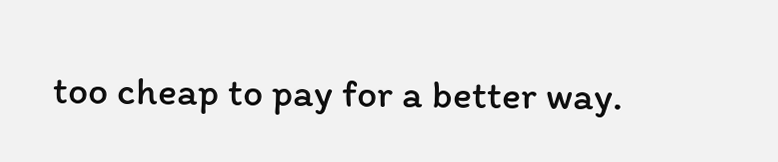too cheap to pay for a better way.